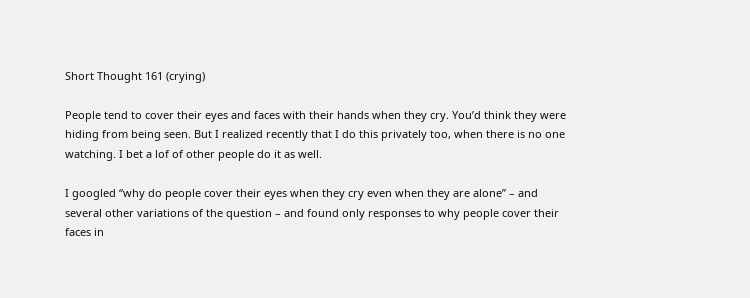Short Thought 161 (crying)

People tend to cover their eyes and faces with their hands when they cry. You’d think they were hiding from being seen. But I realized recently that I do this privately too, when there is no one watching. I bet a lof of other people do it as well.

I googled “why do people cover their eyes when they cry even when they are alone” – and several other variations of the question – and found only responses to why people cover their faces in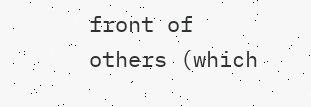front of others (which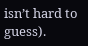isn’t hard to guess).